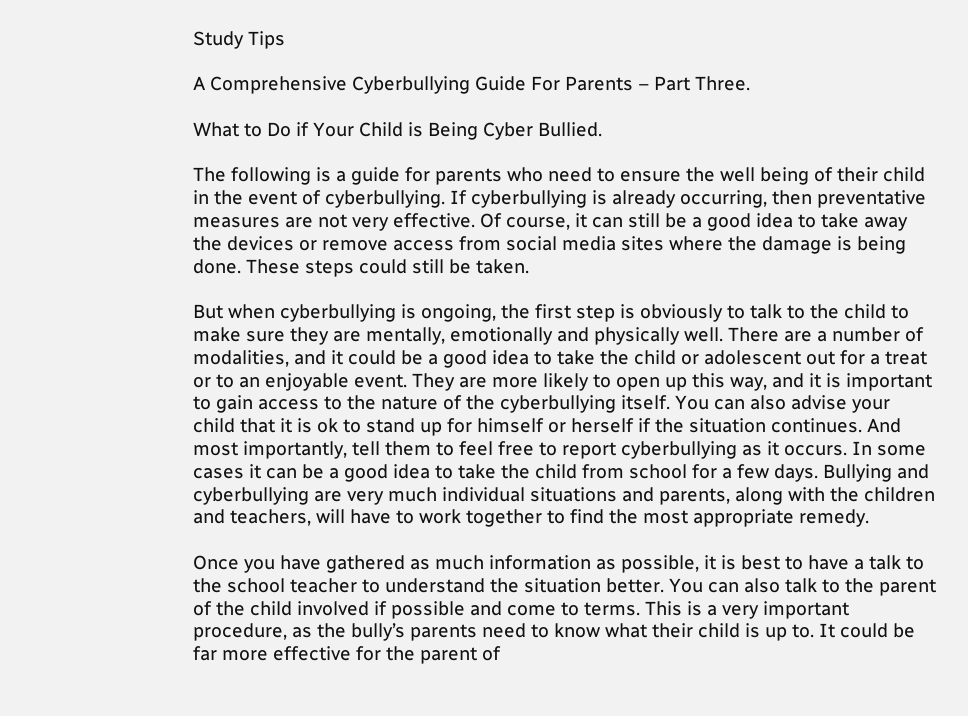Study Tips

A Comprehensive Cyberbullying Guide For Parents – Part Three.

What to Do if Your Child is Being Cyber Bullied.

The following is a guide for parents who need to ensure the well being of their child in the event of cyberbullying. If cyberbullying is already occurring, then preventative measures are not very effective. Of course, it can still be a good idea to take away the devices or remove access from social media sites where the damage is being done. These steps could still be taken.

But when cyberbullying is ongoing, the first step is obviously to talk to the child to make sure they are mentally, emotionally and physically well. There are a number of modalities, and it could be a good idea to take the child or adolescent out for a treat or to an enjoyable event. They are more likely to open up this way, and it is important to gain access to the nature of the cyberbullying itself. You can also advise your child that it is ok to stand up for himself or herself if the situation continues. And most importantly, tell them to feel free to report cyberbullying as it occurs. In some cases it can be a good idea to take the child from school for a few days. Bullying and cyberbullying are very much individual situations and parents, along with the children and teachers, will have to work together to find the most appropriate remedy.

Once you have gathered as much information as possible, it is best to have a talk to the school teacher to understand the situation better. You can also talk to the parent of the child involved if possible and come to terms. This is a very important procedure, as the bully’s parents need to know what their child is up to. It could be far more effective for the parent of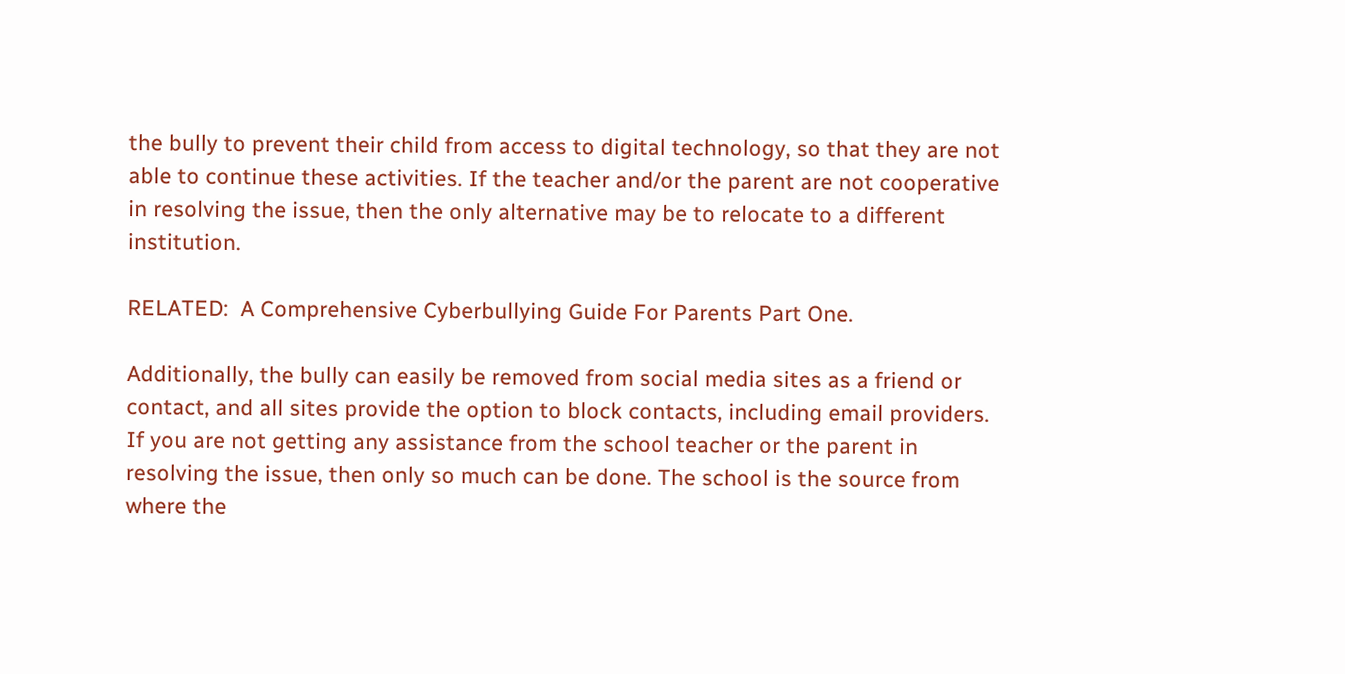the bully to prevent their child from access to digital technology, so that they are not able to continue these activities. If the teacher and/or the parent are not cooperative in resolving the issue, then the only alternative may be to relocate to a different institution.

RELATED:  A Comprehensive Cyberbullying Guide For Parents Part One.

Additionally, the bully can easily be removed from social media sites as a friend or contact, and all sites provide the option to block contacts, including email providers. If you are not getting any assistance from the school teacher or the parent in resolving the issue, then only so much can be done. The school is the source from where the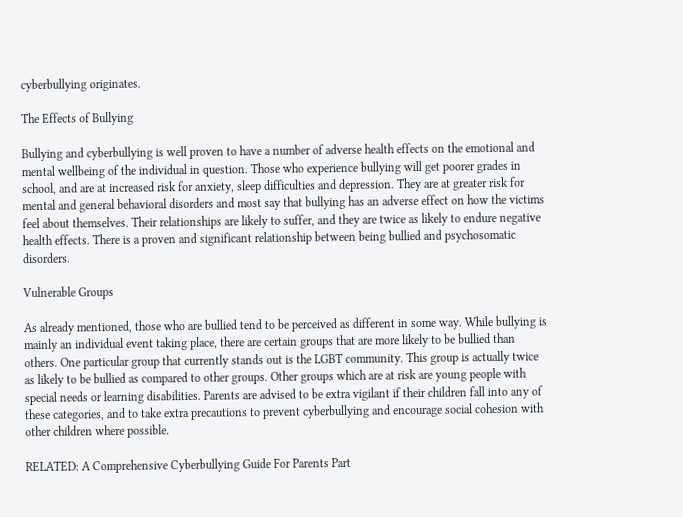cyberbullying originates.

The Effects of Bullying

Bullying and cyberbullying is well proven to have a number of adverse health effects on the emotional and mental wellbeing of the individual in question. Those who experience bullying will get poorer grades in school, and are at increased risk for anxiety, sleep difficulties and depression. They are at greater risk for mental and general behavioral disorders and most say that bullying has an adverse effect on how the victims feel about themselves. Their relationships are likely to suffer, and they are twice as likely to endure negative health effects. There is a proven and significant relationship between being bullied and psychosomatic disorders.

Vulnerable Groups

As already mentioned, those who are bullied tend to be perceived as different in some way. While bullying is mainly an individual event taking place, there are certain groups that are more likely to be bullied than others. One particular group that currently stands out is the LGBT community. This group is actually twice as likely to be bullied as compared to other groups. Other groups which are at risk are young people with special needs or learning disabilities. Parents are advised to be extra vigilant if their children fall into any of these categories, and to take extra precautions to prevent cyberbullying and encourage social cohesion with other children where possible.

RELATED: A Comprehensive Cyberbullying Guide For Parents Part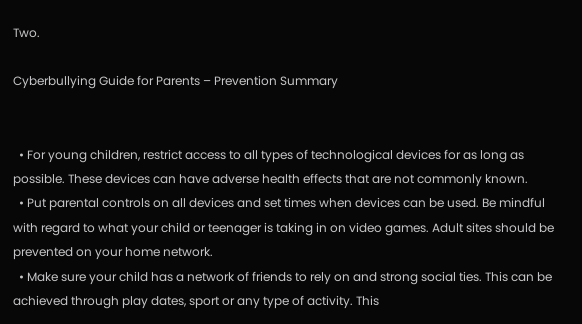Two.

Cyberbullying Guide for Parents – Prevention Summary


  • For young children, restrict access to all types of technological devices for as long as possible. These devices can have adverse health effects that are not commonly known.
  • Put parental controls on all devices and set times when devices can be used. Be mindful with regard to what your child or teenager is taking in on video games. Adult sites should be prevented on your home network.
  • Make sure your child has a network of friends to rely on and strong social ties. This can be achieved through play dates, sport or any type of activity. This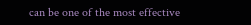can be one of the most effective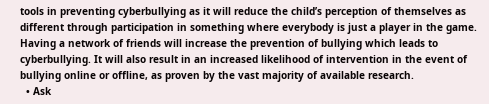tools in preventing cyberbullying as it will reduce the child’s perception of themselves as different through participation in something where everybody is just a player in the game. Having a network of friends will increase the prevention of bullying which leads to cyberbullying. It will also result in an increased likelihood of intervention in the event of bullying online or offline, as proven by the vast majority of available research.
  • Ask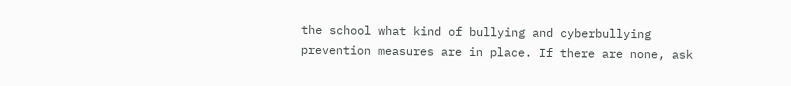the school what kind of bullying and cyberbullying prevention measures are in place. If there are none, ask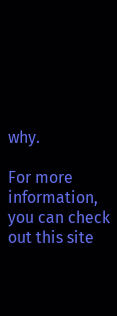why.

For more information, you can check out this site